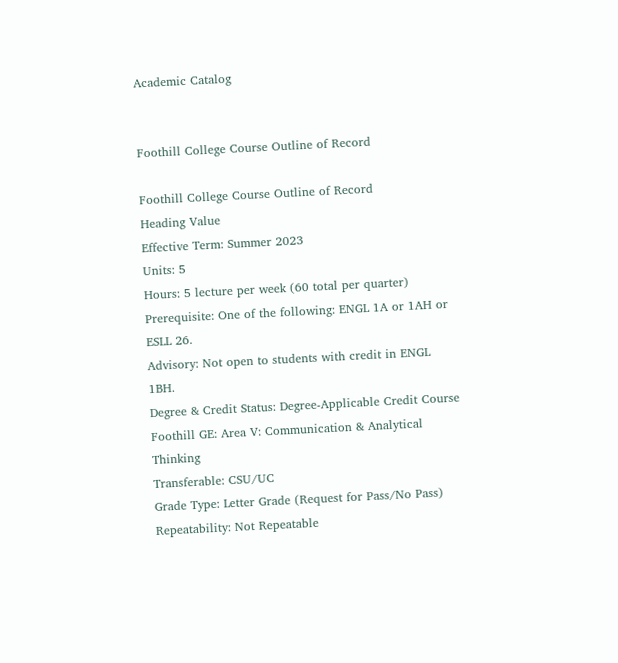Academic Catalog


Foothill College Course Outline of Record

Foothill College Course Outline of Record
Heading Value
Effective Term: Summer 2023
Units: 5
Hours: 5 lecture per week (60 total per quarter)
Prerequisite: One of the following: ENGL 1A or 1AH or ESLL 26.
Advisory: Not open to students with credit in ENGL 1BH.
Degree & Credit Status: Degree-Applicable Credit Course
Foothill GE: Area V: Communication & Analytical Thinking
Transferable: CSU/UC
Grade Type: Letter Grade (Request for Pass/No Pass)
Repeatability: Not Repeatable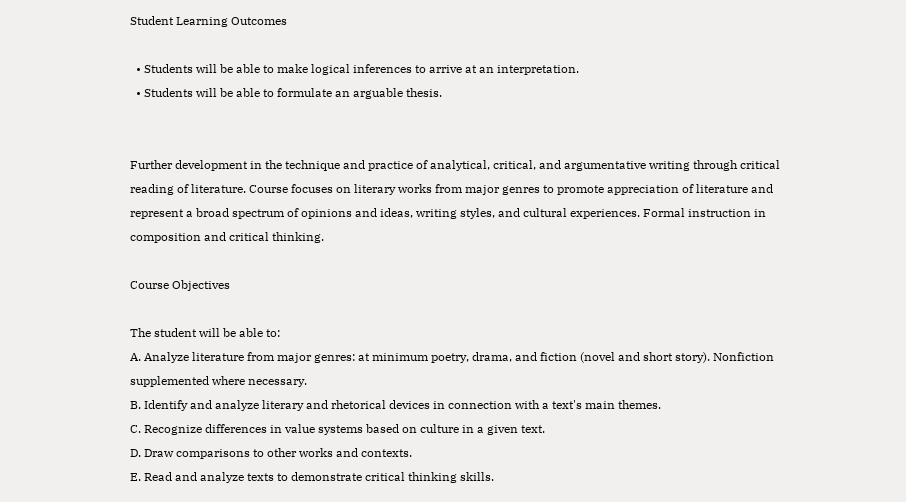Student Learning Outcomes

  • Students will be able to make logical inferences to arrive at an interpretation.
  • Students will be able to formulate an arguable thesis.


Further development in the technique and practice of analytical, critical, and argumentative writing through critical reading of literature. Course focuses on literary works from major genres to promote appreciation of literature and represent a broad spectrum of opinions and ideas, writing styles, and cultural experiences. Formal instruction in composition and critical thinking.

Course Objectives

The student will be able to:
A. Analyze literature from major genres: at minimum poetry, drama, and fiction (novel and short story). Nonfiction supplemented where necessary.
B. Identify and analyze literary and rhetorical devices in connection with a text's main themes.
C. Recognize differences in value systems based on culture in a given text.
D. Draw comparisons to other works and contexts.
E. Read and analyze texts to demonstrate critical thinking skills.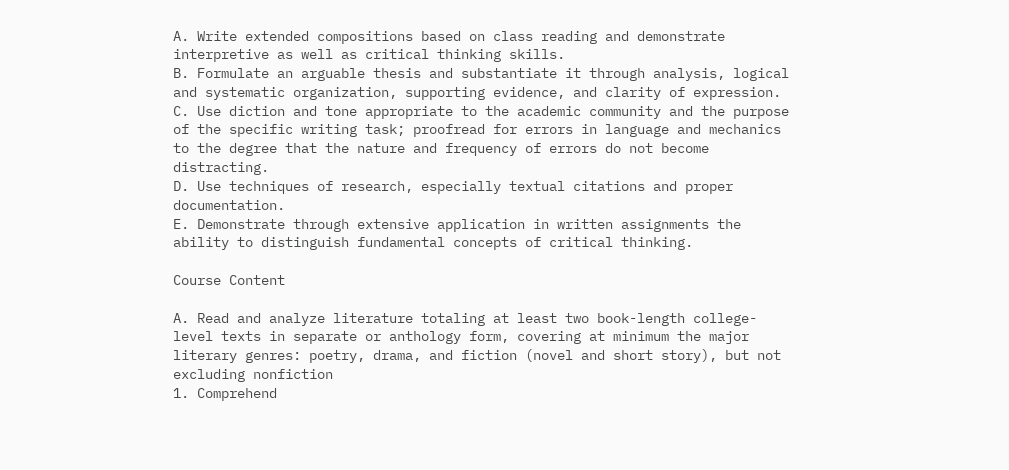A. Write extended compositions based on class reading and demonstrate interpretive as well as critical thinking skills.
B. Formulate an arguable thesis and substantiate it through analysis, logical and systematic organization, supporting evidence, and clarity of expression.
C. Use diction and tone appropriate to the academic community and the purpose of the specific writing task; proofread for errors in language and mechanics to the degree that the nature and frequency of errors do not become distracting.
D. Use techniques of research, especially textual citations and proper documentation.
E. Demonstrate through extensive application in written assignments the ability to distinguish fundamental concepts of critical thinking.

Course Content

A. Read and analyze literature totaling at least two book-length college-level texts in separate or anthology form, covering at minimum the major literary genres: poetry, drama, and fiction (novel and short story), but not excluding nonfiction
1. Comprehend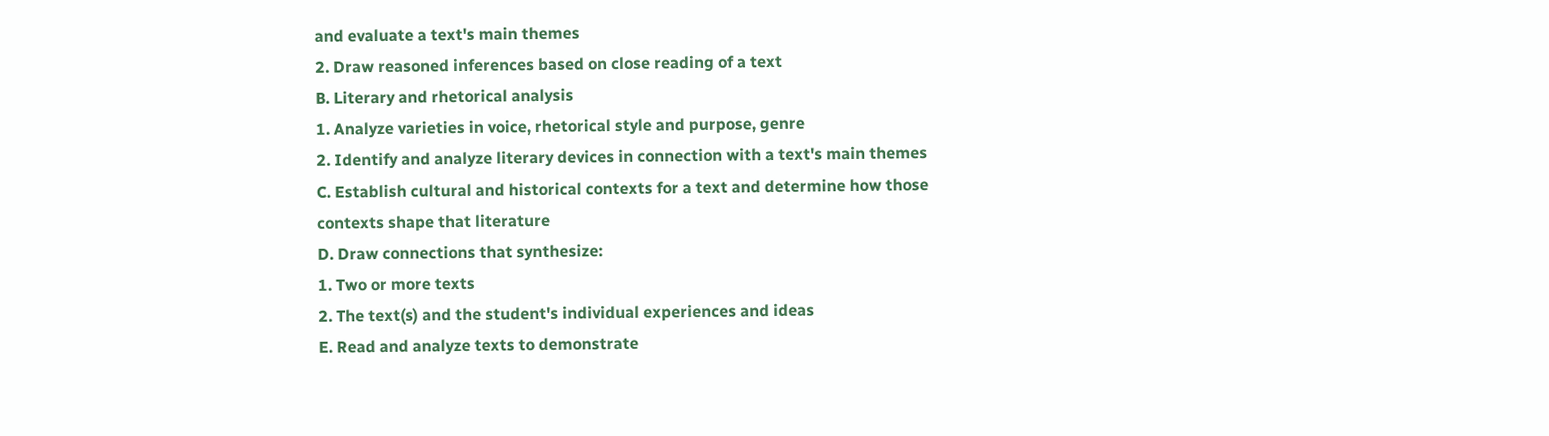and evaluate a text's main themes
2. Draw reasoned inferences based on close reading of a text
B. Literary and rhetorical analysis
1. Analyze varieties in voice, rhetorical style and purpose, genre
2. Identify and analyze literary devices in connection with a text's main themes
C. Establish cultural and historical contexts for a text and determine how those contexts shape that literature
D. Draw connections that synthesize:
1. Two or more texts
2. The text(s) and the student's individual experiences and ideas
E. Read and analyze texts to demonstrate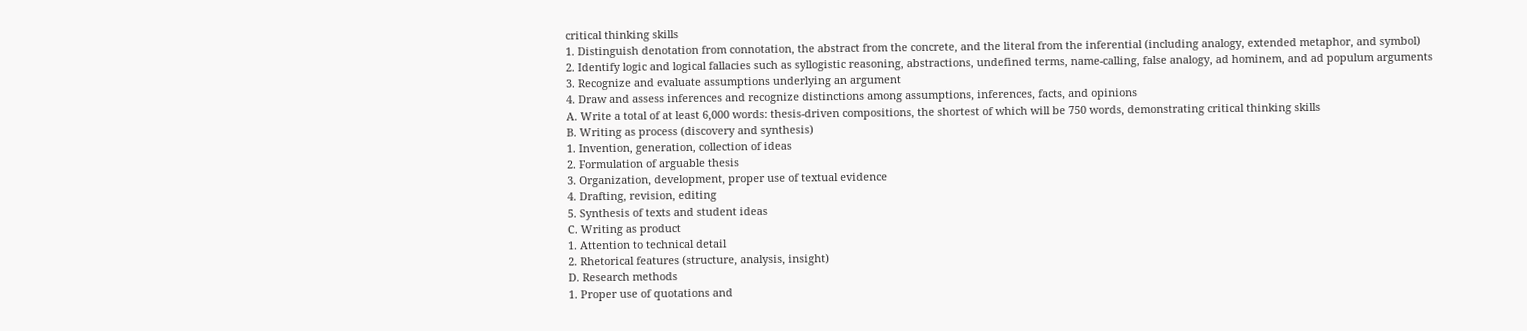critical thinking skills
1. Distinguish denotation from connotation, the abstract from the concrete, and the literal from the inferential (including analogy, extended metaphor, and symbol)
2. Identify logic and logical fallacies such as syllogistic reasoning, abstractions, undefined terms, name-calling, false analogy, ad hominem, and ad populum arguments
3. Recognize and evaluate assumptions underlying an argument
4. Draw and assess inferences and recognize distinctions among assumptions, inferences, facts, and opinions
A. Write a total of at least 6,000 words: thesis-driven compositions, the shortest of which will be 750 words, demonstrating critical thinking skills
B. Writing as process (discovery and synthesis)
1. Invention, generation, collection of ideas
2. Formulation of arguable thesis
3. Organization, development, proper use of textual evidence
4. Drafting, revision, editing
5. Synthesis of texts and student ideas
C. Writing as product
1. Attention to technical detail
2. Rhetorical features (structure, analysis, insight)
D. Research methods
1. Proper use of quotations and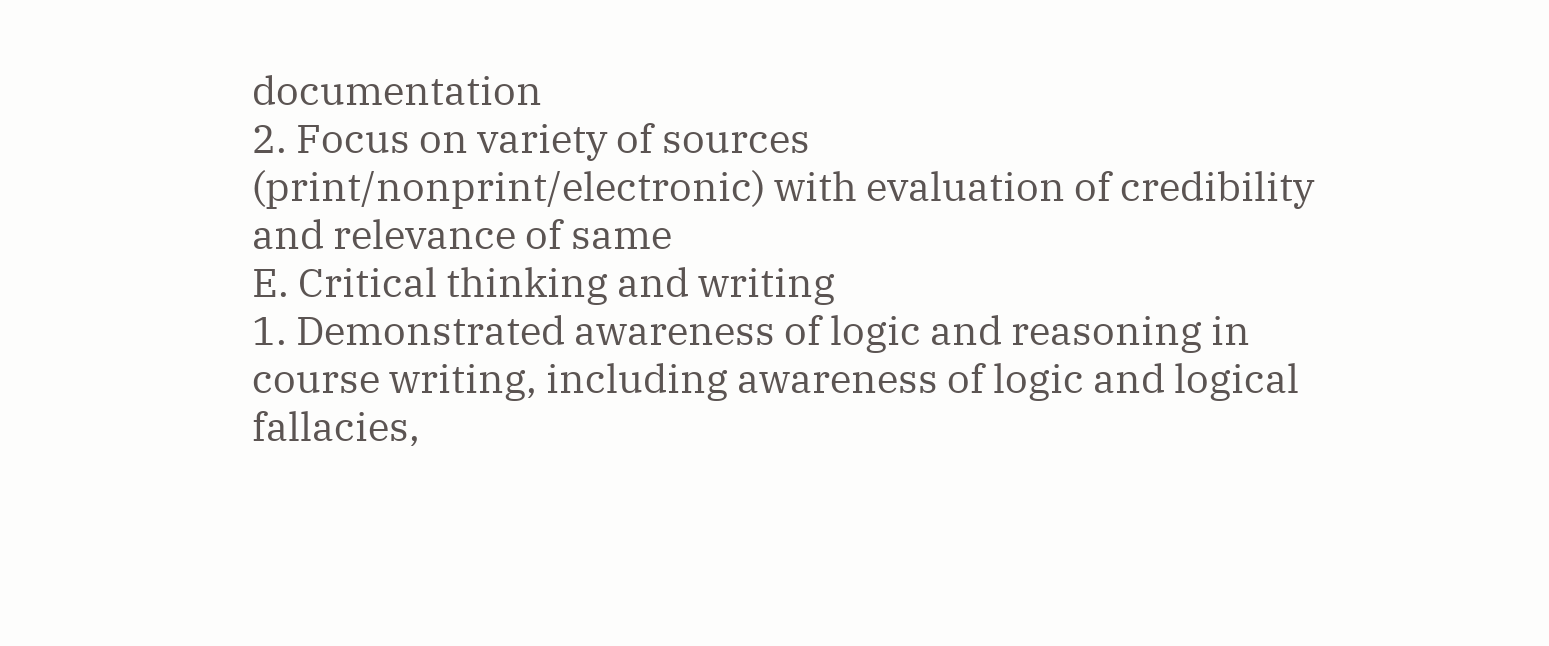documentation
2. Focus on variety of sources (print/nonprint/electronic) with evaluation of credibility and relevance of same
E. Critical thinking and writing
1. Demonstrated awareness of logic and reasoning in course writing, including awareness of logic and logical fallacies,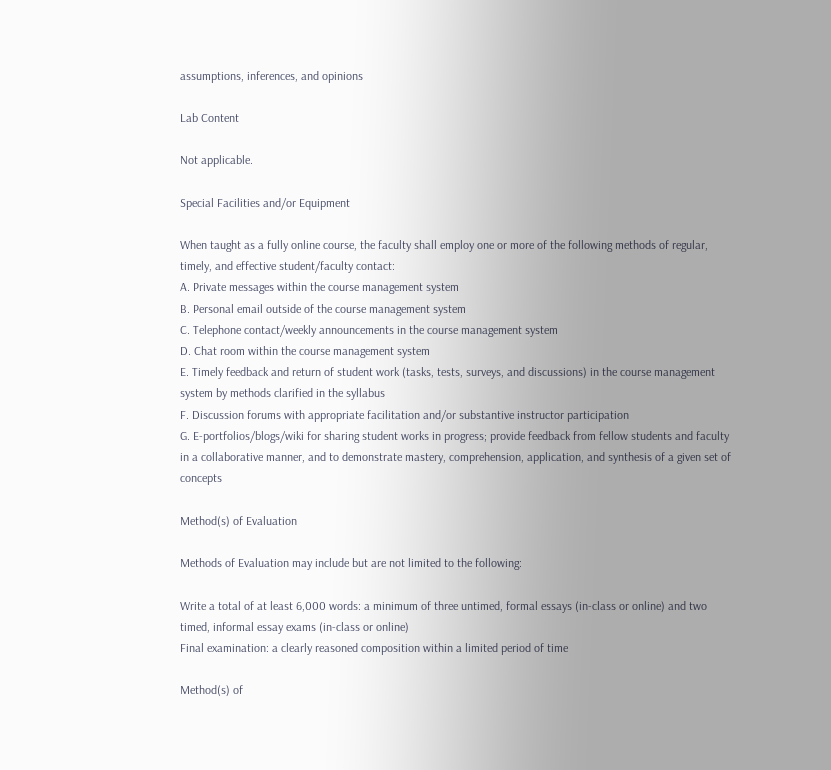assumptions, inferences, and opinions

Lab Content

Not applicable.

Special Facilities and/or Equipment

When taught as a fully online course, the faculty shall employ one or more of the following methods of regular, timely, and effective student/faculty contact:
A. Private messages within the course management system
B. Personal email outside of the course management system
C. Telephone contact/weekly announcements in the course management system
D. Chat room within the course management system
E. Timely feedback and return of student work (tasks, tests, surveys, and discussions) in the course management system by methods clarified in the syllabus
F. Discussion forums with appropriate facilitation and/or substantive instructor participation
G. E-portfolios/blogs/wiki for sharing student works in progress; provide feedback from fellow students and faculty in a collaborative manner, and to demonstrate mastery, comprehension, application, and synthesis of a given set of concepts

Method(s) of Evaluation

Methods of Evaluation may include but are not limited to the following:

Write a total of at least 6,000 words: a minimum of three untimed, formal essays (in-class or online) and two timed, informal essay exams (in-class or online)
Final examination: a clearly reasoned composition within a limited period of time

Method(s) of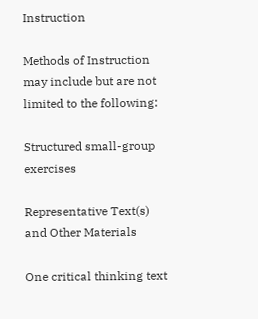Instruction

Methods of Instruction may include but are not limited to the following:

Structured small-group exercises

Representative Text(s) and Other Materials

One critical thinking text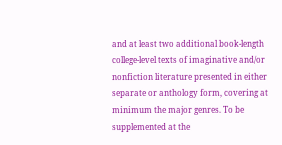and at least two additional book-length college-level texts of imaginative and/or nonfiction literature presented in either separate or anthology form, covering at minimum the major genres. To be supplemented at the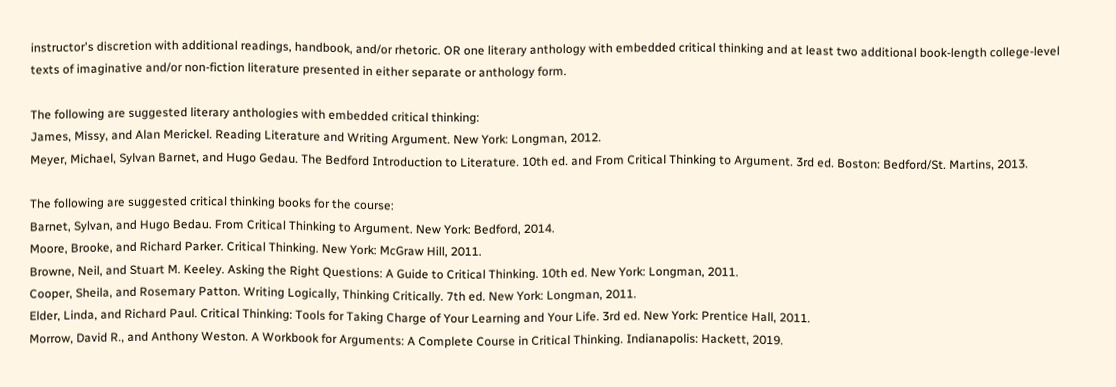instructor's discretion with additional readings, handbook, and/or rhetoric. OR one literary anthology with embedded critical thinking and at least two additional book-length college-level texts of imaginative and/or non-fiction literature presented in either separate or anthology form.

The following are suggested literary anthologies with embedded critical thinking:
James, Missy, and Alan Merickel. Reading Literature and Writing Argument. New York: Longman, 2012.
Meyer, Michael, Sylvan Barnet, and Hugo Gedau. The Bedford Introduction to Literature. 10th ed. and From Critical Thinking to Argument. 3rd ed. Boston: Bedford/St. Martins, 2013.

The following are suggested critical thinking books for the course:
Barnet, Sylvan, and Hugo Bedau. From Critical Thinking to Argument. New York: Bedford, 2014.
Moore, Brooke, and Richard Parker. Critical Thinking. New York: McGraw Hill, 2011.
Browne, Neil, and Stuart M. Keeley. Asking the Right Questions: A Guide to Critical Thinking. 10th ed. New York: Longman, 2011.
Cooper, Sheila, and Rosemary Patton. Writing Logically, Thinking Critically. 7th ed. New York: Longman, 2011.
Elder, Linda, and Richard Paul. Critical Thinking: Tools for Taking Charge of Your Learning and Your Life. 3rd ed. New York: Prentice Hall, 2011.
Morrow, David R., and Anthony Weston. A Workbook for Arguments: A Complete Course in Critical Thinking. Indianapolis: Hackett, 2019.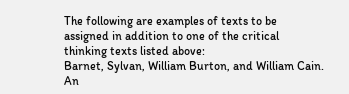The following are examples of texts to be assigned in addition to one of the critical thinking texts listed above:
Barnet, Sylvan, William Burton, and William Cain. An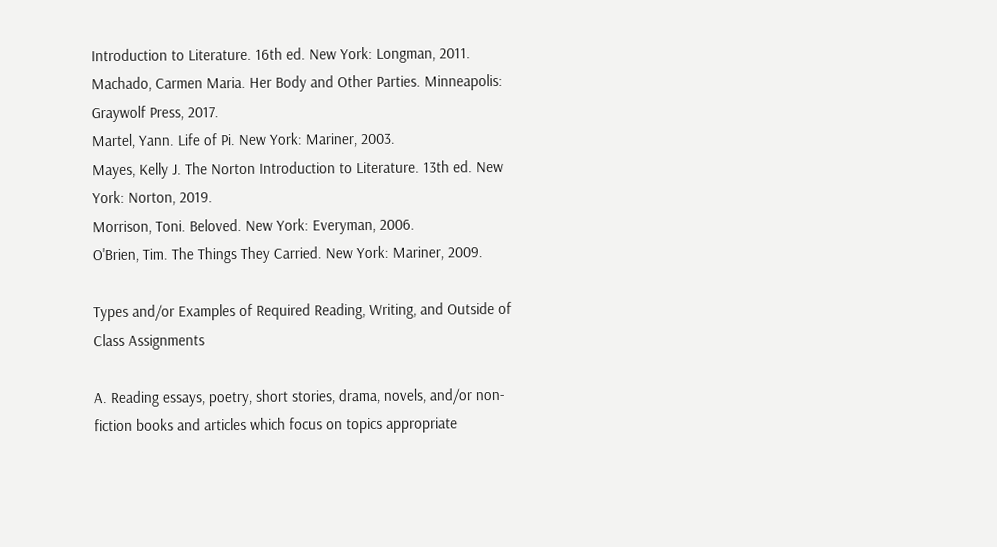Introduction to Literature. 16th ed. New York: Longman, 2011.
Machado, Carmen Maria. Her Body and Other Parties. Minneapolis: Graywolf Press, 2017.
Martel, Yann. Life of Pi. New York: Mariner, 2003.
Mayes, Kelly J. The Norton Introduction to Literature. 13th ed. New York: Norton, 2019.
Morrison, Toni. Beloved. New York: Everyman, 2006.
O'Brien, Tim. The Things They Carried. New York: Mariner, 2009.

Types and/or Examples of Required Reading, Writing, and Outside of Class Assignments

A. Reading essays, poetry, short stories, drama, novels, and/or non-fiction books and articles which focus on topics appropriate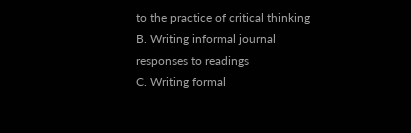to the practice of critical thinking
B. Writing informal journal responses to readings
C. Writing formal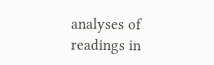analyses of readings in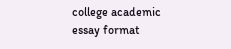college academic essay format